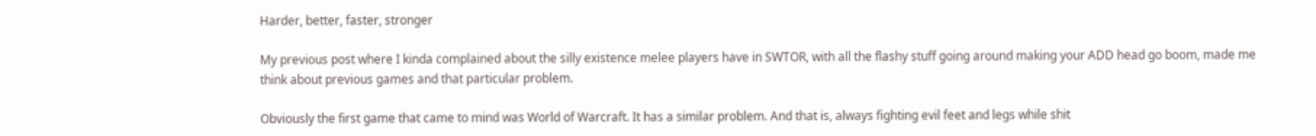Harder, better, faster, stronger

My previous post where I kinda complained about the silly existence melee players have in SWTOR, with all the flashy stuff going around making your ADD head go boom, made me think about previous games and that particular problem.

Obviously the first game that came to mind was World of Warcraft. It has a similar problem. And that is, always fighting evil feet and legs while shit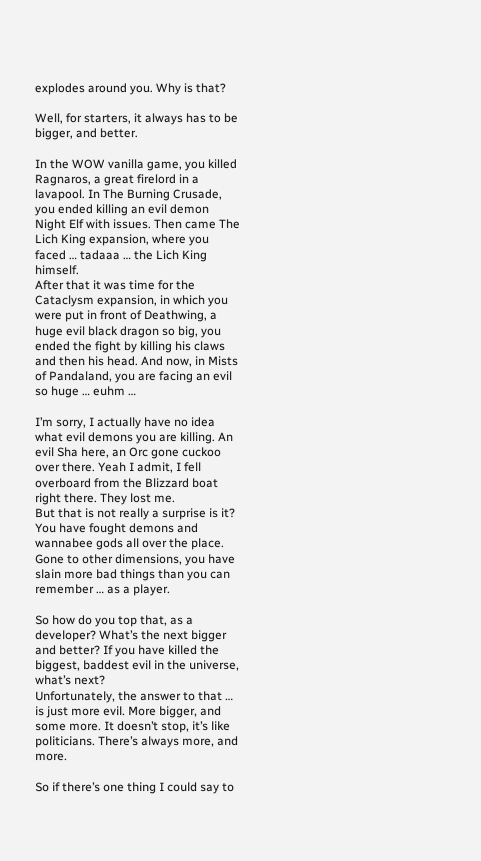explodes around you. Why is that?

Well, for starters, it always has to be bigger, and better.

In the WOW vanilla game, you killed Ragnaros, a great firelord in a lavapool. In The Burning Crusade, you ended killing an evil demon Night Elf with issues. Then came The Lich King expansion, where you faced … tadaaa … the Lich King himself.
After that it was time for the Cataclysm expansion, in which you were put in front of Deathwing, a huge evil black dragon so big, you ended the fight by killing his claws and then his head. And now, in Mists of Pandaland, you are facing an evil so huge … euhm …

I’m sorry, I actually have no idea what evil demons you are killing. An evil Sha here, an Orc gone cuckoo over there. Yeah I admit, I fell overboard from the Blizzard boat right there. They lost me.
But that is not really a surprise is it? You have fought demons and wannabee gods all over the place. Gone to other dimensions, you have slain more bad things than you can remember … as a player.

So how do you top that, as a developer? What’s the next bigger and better? If you have killed the biggest, baddest evil in the universe, what’s next?
Unfortunately, the answer to that … is just more evil. More bigger, and some more. It doesn’t stop, it’s like politicians. There’s always more, and more.

So if there’s one thing I could say to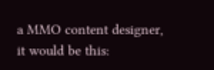a MMO content designer, it would be this: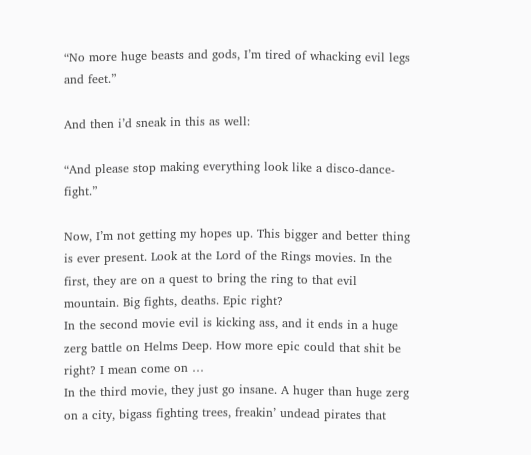“No more huge beasts and gods, I’m tired of whacking evil legs and feet.”

And then i’d sneak in this as well:

“And please stop making everything look like a disco-dance-fight.”

Now, I’m not getting my hopes up. This bigger and better thing is ever present. Look at the Lord of the Rings movies. In the first, they are on a quest to bring the ring to that evil mountain. Big fights, deaths. Epic right?
In the second movie evil is kicking ass, and it ends in a huge zerg battle on Helms Deep. How more epic could that shit be right? I mean come on …
In the third movie, they just go insane. A huger than huge zerg on a city, bigass fighting trees, freakin’ undead pirates that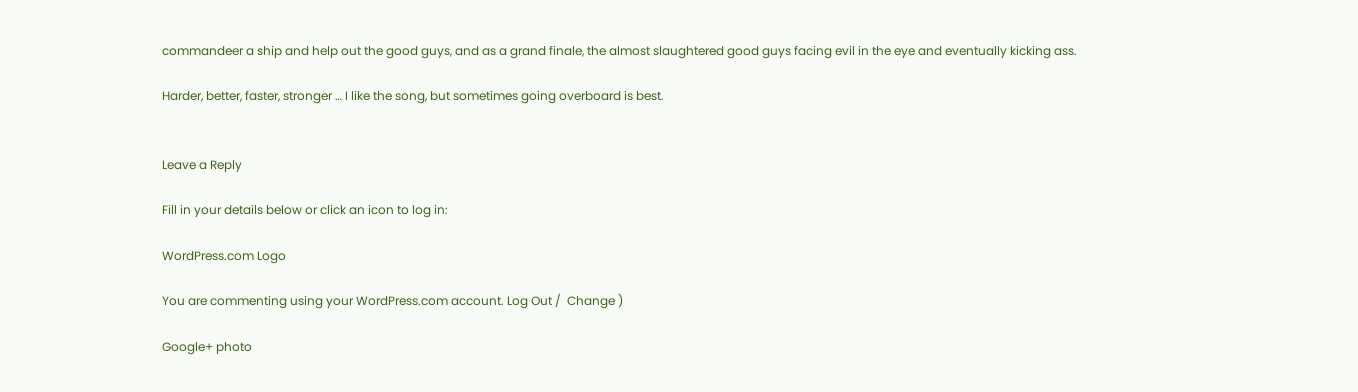commandeer a ship and help out the good guys, and as a grand finale, the almost slaughtered good guys facing evil in the eye and eventually kicking ass.

Harder, better, faster, stronger … I like the song, but sometimes going overboard is best.


Leave a Reply

Fill in your details below or click an icon to log in:

WordPress.com Logo

You are commenting using your WordPress.com account. Log Out /  Change )

Google+ photo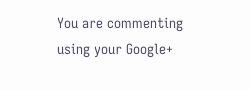You are commenting using your Google+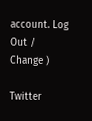account. Log Out /  Change )

Twitter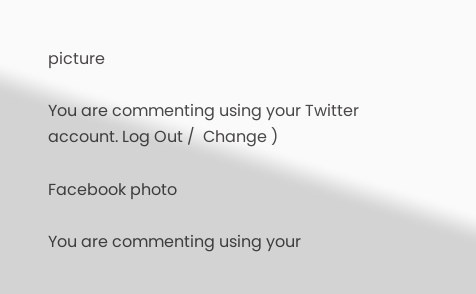picture

You are commenting using your Twitter account. Log Out /  Change )

Facebook photo

You are commenting using your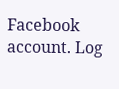Facebook account. Log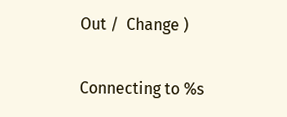Out /  Change )


Connecting to %s